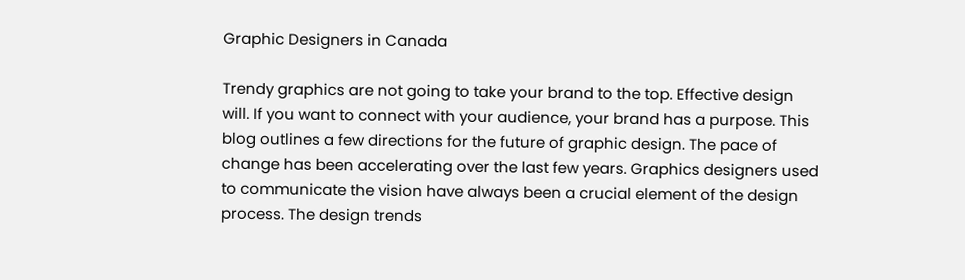Graphic Designers in Canada

Trendy graphics are not going to take your brand to the top. Effective design will. If you want to connect with your audience, your brand has a purpose. This blog outlines a few directions for the future of graphic design. The pace of change has been accelerating over the last few years. Graphics designers used to communicate the vision have always been a crucial element of the design process. The design trends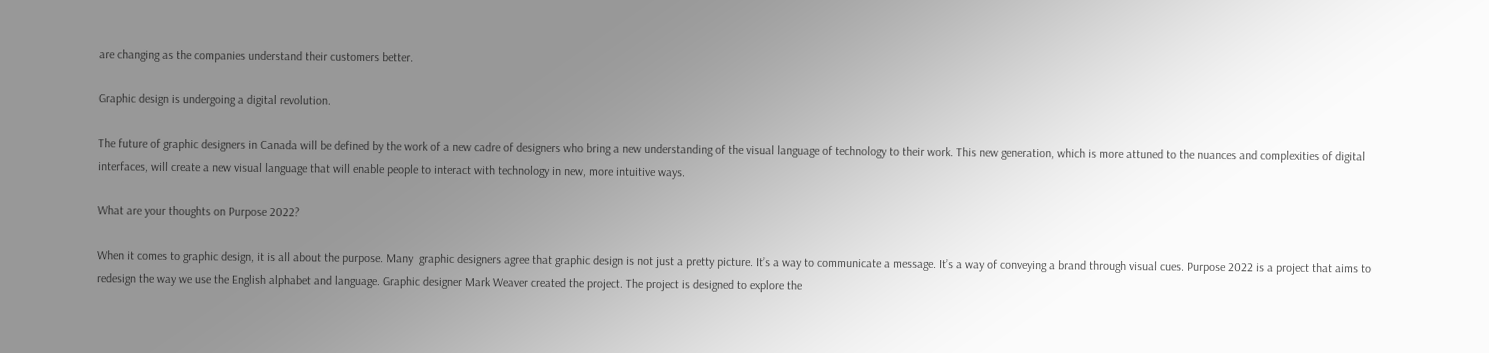are changing as the companies understand their customers better.

Graphic design is undergoing a digital revolution.

The future of graphic designers in Canada will be defined by the work of a new cadre of designers who bring a new understanding of the visual language of technology to their work. This new generation, which is more attuned to the nuances and complexities of digital interfaces, will create a new visual language that will enable people to interact with technology in new, more intuitive ways.

What are your thoughts on Purpose 2022?

When it comes to graphic design, it is all about the purpose. Many  graphic designers agree that graphic design is not just a pretty picture. It’s a way to communicate a message. It’s a way of conveying a brand through visual cues. Purpose 2022 is a project that aims to redesign the way we use the English alphabet and language. Graphic designer Mark Weaver created the project. The project is designed to explore the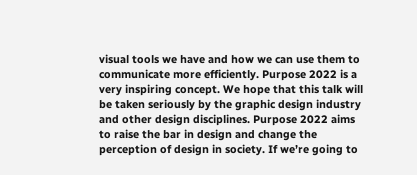visual tools we have and how we can use them to communicate more efficiently. Purpose 2022 is a very inspiring concept. We hope that this talk will be taken seriously by the graphic design industry and other design disciplines. Purpose 2022 aims to raise the bar in design and change the perception of design in society. If we’re going to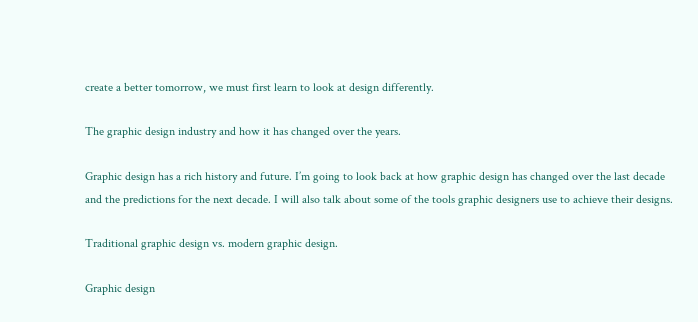create a better tomorrow, we must first learn to look at design differently.

The graphic design industry and how it has changed over the years.

Graphic design has a rich history and future. I’m going to look back at how graphic design has changed over the last decade and the predictions for the next decade. I will also talk about some of the tools graphic designers use to achieve their designs.

Traditional graphic design vs. modern graphic design.

Graphic design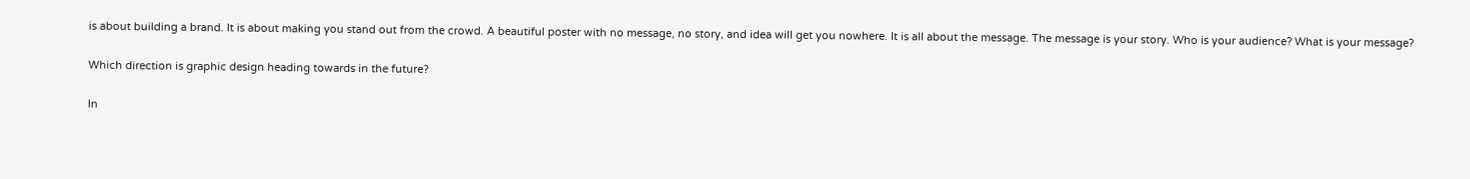is about building a brand. It is about making you stand out from the crowd. A beautiful poster with no message, no story, and idea will get you nowhere. It is all about the message. The message is your story. Who is your audience? What is your message?

Which direction is graphic design heading towards in the future?

In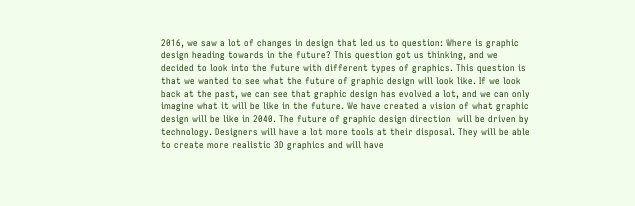2016, we saw a lot of changes in design that led us to question: Where is graphic design heading towards in the future? This question got us thinking, and we decided to look into the future with different types of graphics. This question is that we wanted to see what the future of graphic design will look like. If we look back at the past, we can see that graphic design has evolved a lot, and we can only imagine what it will be like in the future. We have created a vision of what graphic design will be like in 2040. The future of graphic design direction  will be driven by technology. Designers will have a lot more tools at their disposal. They will be able to create more realistic 3D graphics and will have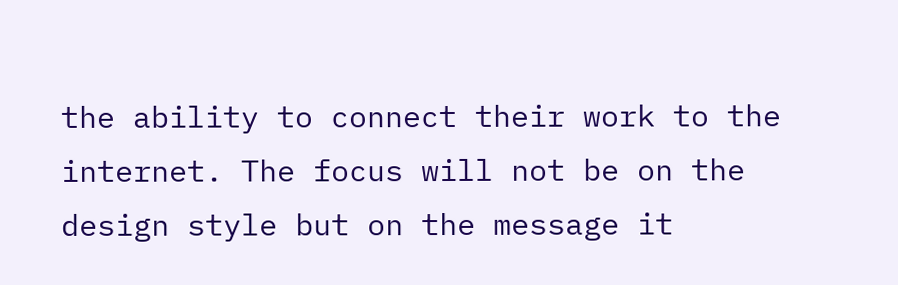the ability to connect their work to the internet. The focus will not be on the design style but on the message it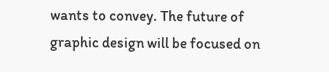wants to convey. The future of graphic design will be focused on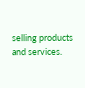selling products and services.